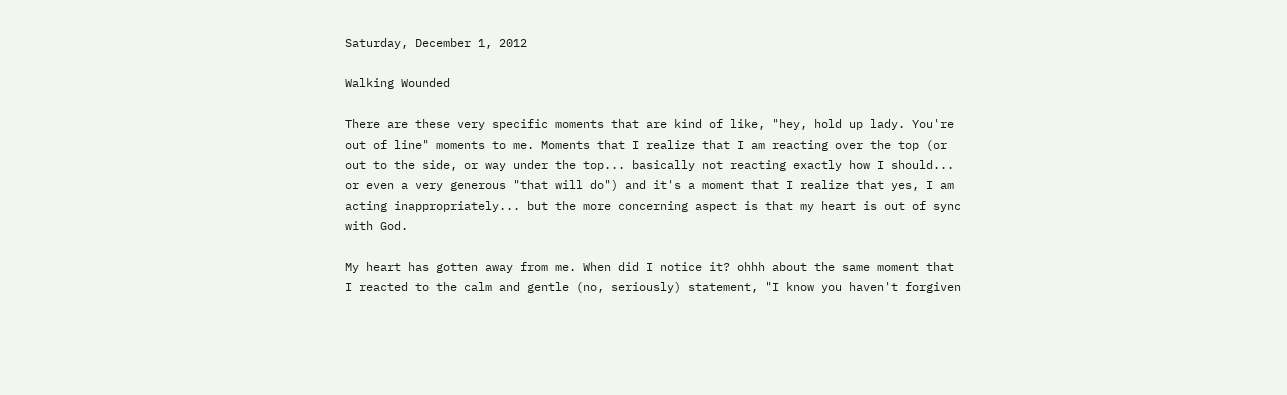Saturday, December 1, 2012

Walking Wounded

There are these very specific moments that are kind of like, "hey, hold up lady. You're out of line" moments to me. Moments that I realize that I am reacting over the top (or out to the side, or way under the top... basically not reacting exactly how I should... or even a very generous "that will do") and it's a moment that I realize that yes, I am acting inappropriately... but the more concerning aspect is that my heart is out of sync with God.

My heart has gotten away from me. When did I notice it? ohhh about the same moment that I reacted to the calm and gentle (no, seriously) statement, "I know you haven't forgiven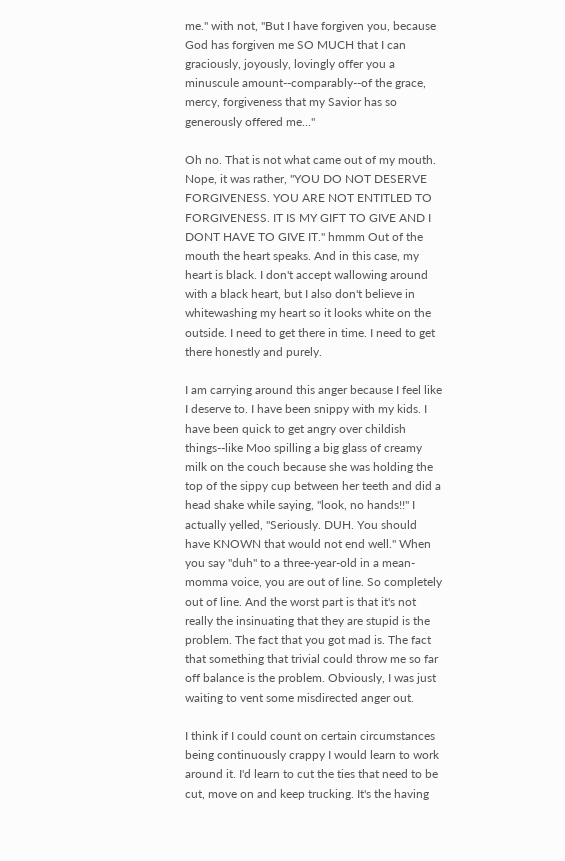me." with not, "But I have forgiven you, because God has forgiven me SO MUCH that I can graciously, joyously, lovingly offer you a minuscule amount--comparably--of the grace, mercy, forgiveness that my Savior has so generously offered me..."

Oh no. That is not what came out of my mouth. Nope, it was rather, "YOU DO NOT DESERVE FORGIVENESS. YOU ARE NOT ENTITLED TO FORGIVENESS. IT IS MY GIFT TO GIVE AND I DONT HAVE TO GIVE IT." hmmm Out of the mouth the heart speaks. And in this case, my heart is black. I don't accept wallowing around with a black heart, but I also don't believe in whitewashing my heart so it looks white on the outside. I need to get there in time. I need to get there honestly and purely.

I am carrying around this anger because I feel like I deserve to. I have been snippy with my kids. I have been quick to get angry over childish things--like Moo spilling a big glass of creamy milk on the couch because she was holding the top of the sippy cup between her teeth and did a head shake while saying, "look, no hands!!" I actually yelled, "Seriously. DUH. You should have KNOWN that would not end well." When you say "duh" to a three-year-old in a mean-momma voice, you are out of line. So completely out of line. And the worst part is that it's not really the insinuating that they are stupid is the problem. The fact that you got mad is. The fact that something that trivial could throw me so far off balance is the problem. Obviously, I was just waiting to vent some misdirected anger out.

I think if I could count on certain circumstances being continuously crappy I would learn to work around it. I'd learn to cut the ties that need to be cut, move on and keep trucking. It's the having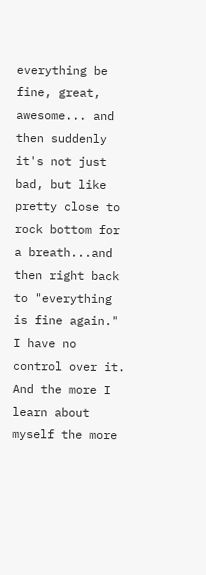everything be fine, great, awesome... and then suddenly it's not just bad, but like pretty close to rock bottom for a breath...and then right back to "everything is fine again." I have no control over it. And the more I learn about myself the more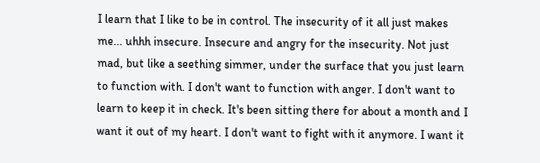I learn that I like to be in control. The insecurity of it all just makes me... uhhh insecure. Insecure and angry for the insecurity. Not just mad, but like a seething simmer, under the surface that you just learn to function with. I don't want to function with anger. I don't want to learn to keep it in check. It's been sitting there for about a month and I want it out of my heart. I don't want to fight with it anymore. I want it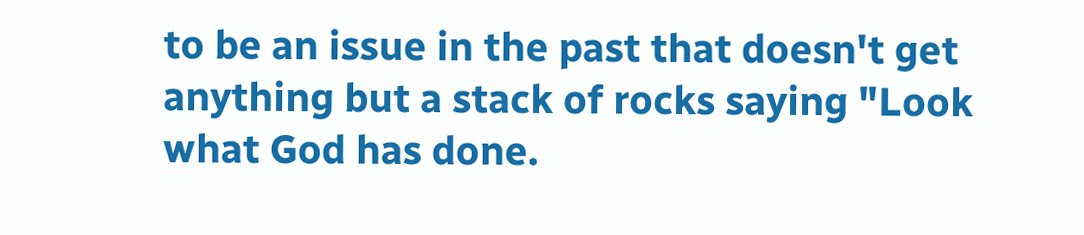to be an issue in the past that doesn't get anything but a stack of rocks saying "Look what God has done.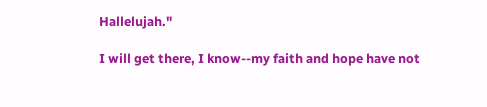Hallelujah."

I will get there, I know--my faith and hope have not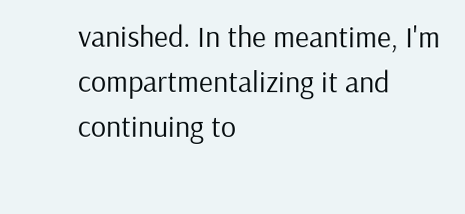vanished. In the meantime, I'm compartmentalizing it and continuing to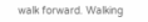walk forward. Walking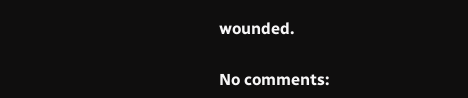wounded.

No comments: